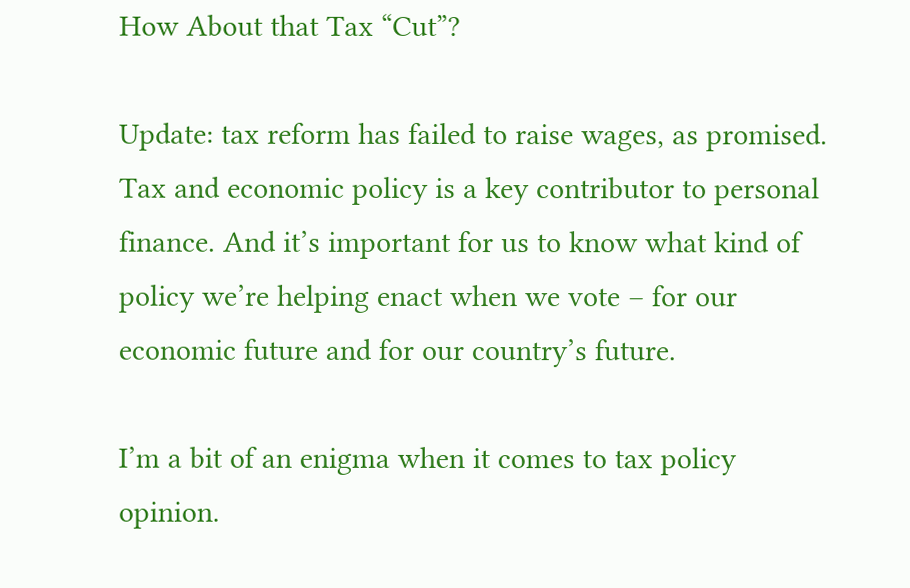How About that Tax “Cut”?

Update: tax reform has failed to raise wages, as promised. Tax and economic policy is a key contributor to personal finance. And it’s important for us to know what kind of policy we’re helping enact when we vote – for our economic future and for our country’s future.

I’m a bit of an enigma when it comes to tax policy opinion.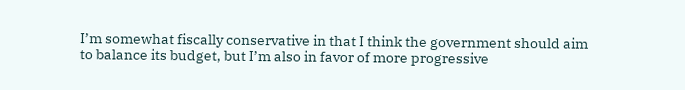I’m somewhat fiscally conservative in that I think the government should aim to balance its budget, but I’m also in favor of more progressive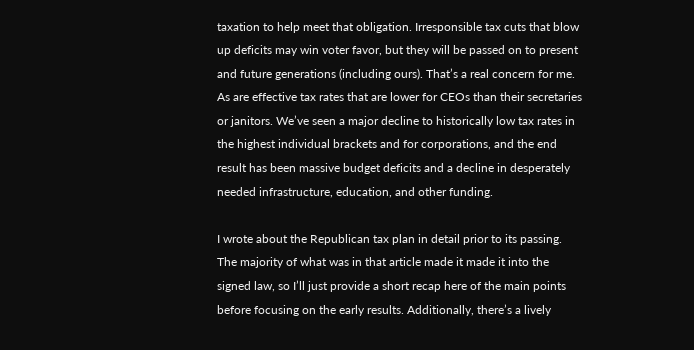taxation to help meet that obligation. Irresponsible tax cuts that blow up deficits may win voter favor, but they will be passed on to present and future generations (including ours). That’s a real concern for me. As are effective tax rates that are lower for CEOs than their secretaries or janitors. We’ve seen a major decline to historically low tax rates in the highest individual brackets and for corporations, and the end result has been massive budget deficits and a decline in desperately needed infrastructure, education, and other funding.

I wrote about the Republican tax plan in detail prior to its passing. The majority of what was in that article made it made it into the signed law, so I’ll just provide a short recap here of the main points before focusing on the early results. Additionally, there’s a lively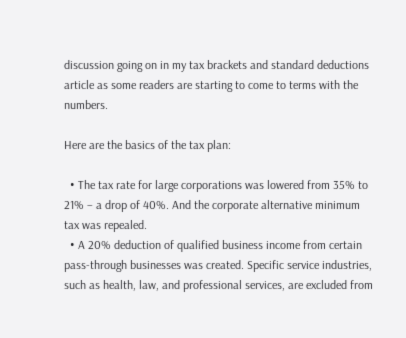discussion going on in my tax brackets and standard deductions article as some readers are starting to come to terms with the numbers.

Here are the basics of the tax plan:

  • The tax rate for large corporations was lowered from 35% to 21% – a drop of 40%. And the corporate alternative minimum tax was repealed.
  • A 20% deduction of qualified business income from certain pass-through businesses was created. Specific service industries, such as health, law, and professional services, are excluded from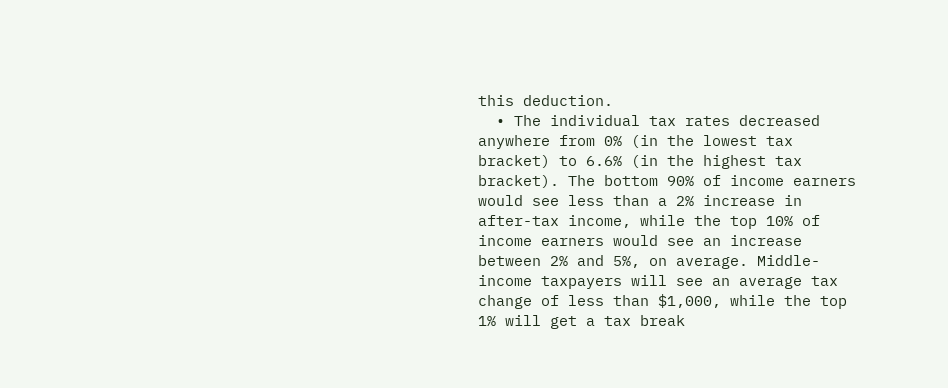this deduction.
  • The individual tax rates decreased anywhere from 0% (in the lowest tax bracket) to 6.6% (in the highest tax bracket). The bottom 90% of income earners would see less than a 2% increase in after-tax income, while the top 10% of income earners would see an increase between 2% and 5%, on average. Middle-income taxpayers will see an average tax change of less than $1,000, while the top 1% will get a tax break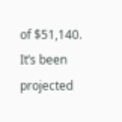of $51,140. It’s been projected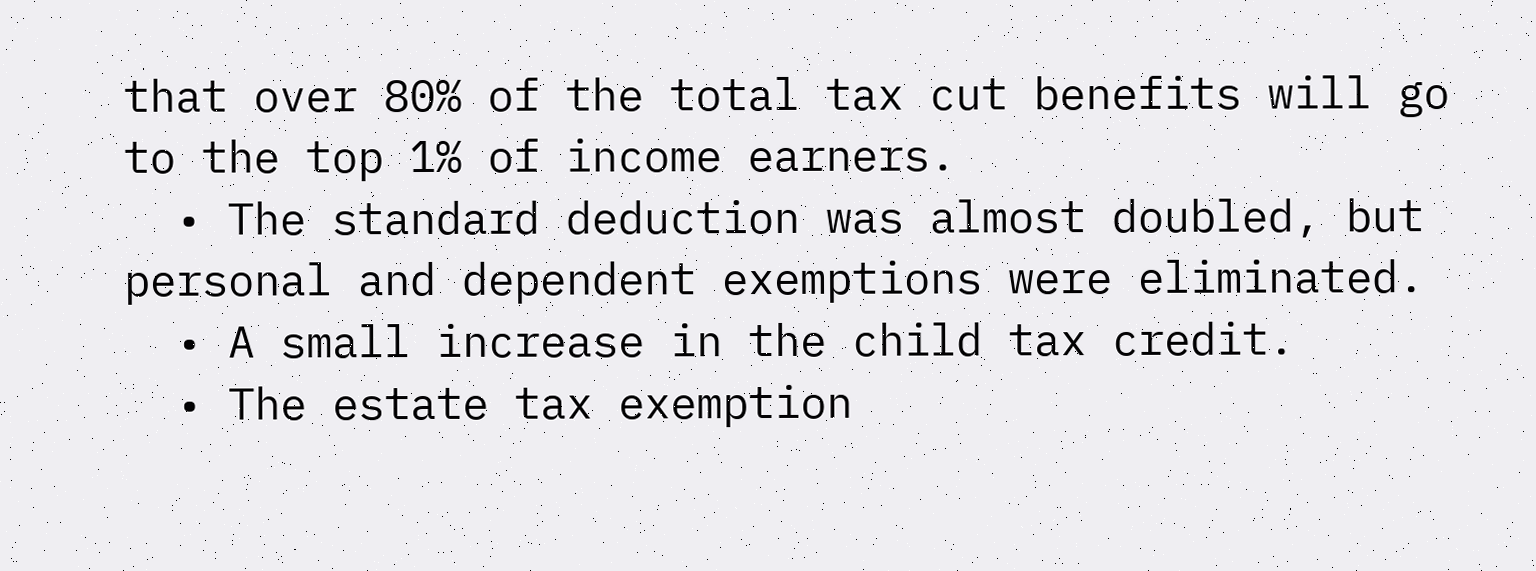that over 80% of the total tax cut benefits will go to the top 1% of income earners.
  • The standard deduction was almost doubled, but personal and dependent exemptions were eliminated.
  • A small increase in the child tax credit.
  • The estate tax exemption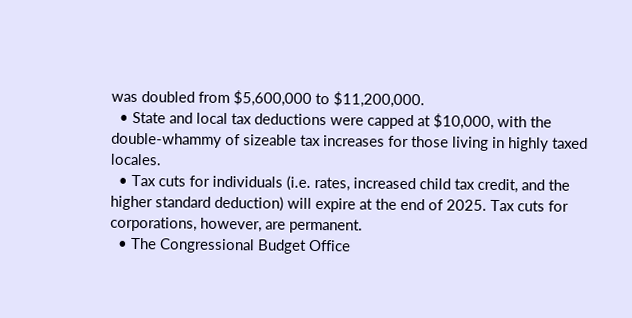was doubled from $5,600,000 to $11,200,000.
  • State and local tax deductions were capped at $10,000, with the double-whammy of sizeable tax increases for those living in highly taxed locales.
  • Tax cuts for individuals (i.e. rates, increased child tax credit, and the higher standard deduction) will expire at the end of 2025. Tax cuts for corporations, however, are permanent.
  • The Congressional Budget Office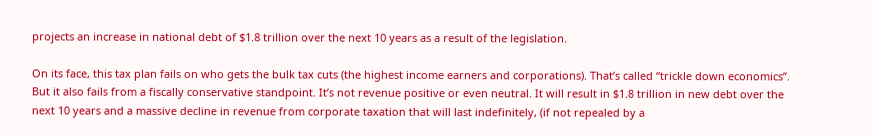projects an increase in national debt of $1.8 trillion over the next 10 years as a result of the legislation.

On its face, this tax plan fails on who gets the bulk tax cuts (the highest income earners and corporations). That’s called “trickle down economics”. But it also fails from a fiscally conservative standpoint. It’s not revenue positive or even neutral. It will result in $1.8 trillion in new debt over the next 10 years and a massive decline in revenue from corporate taxation that will last indefinitely, (if not repealed by a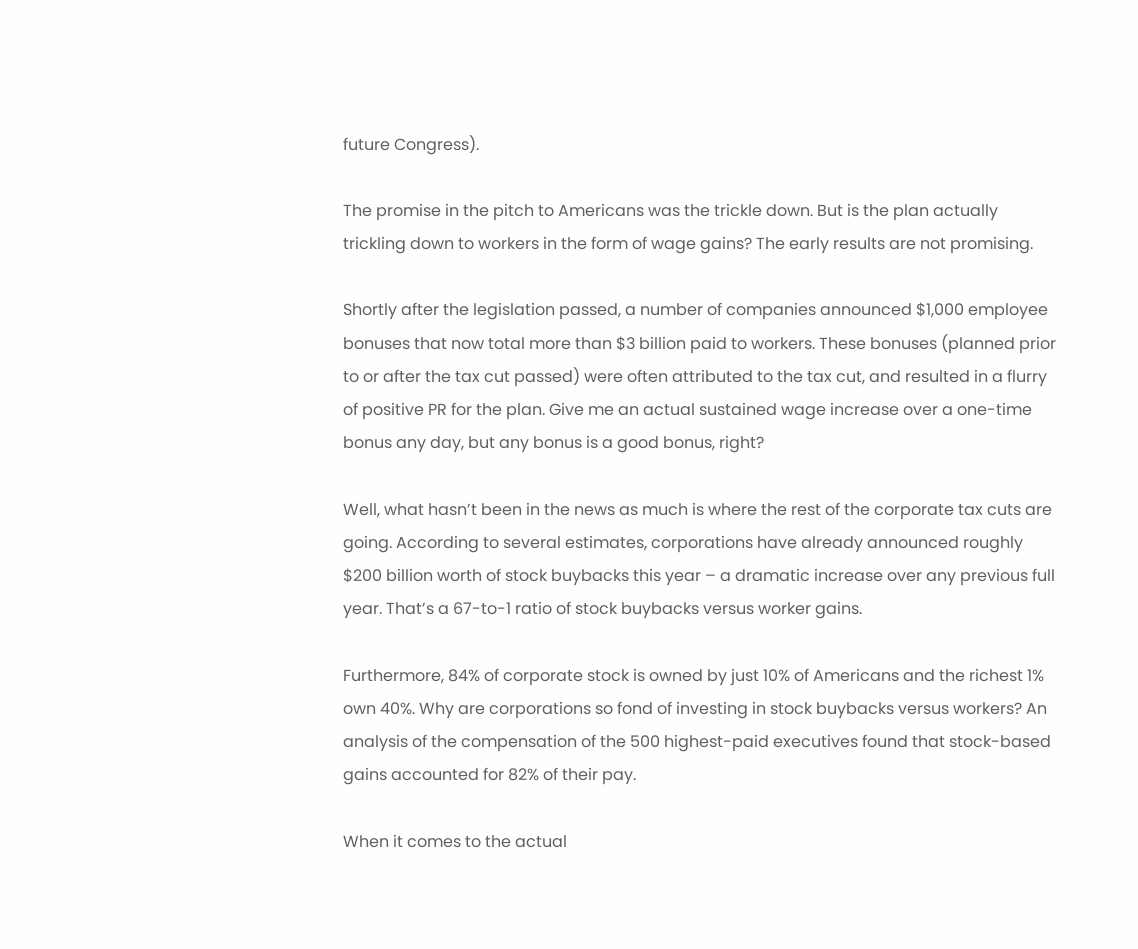future Congress).

The promise in the pitch to Americans was the trickle down. But is the plan actually trickling down to workers in the form of wage gains? The early results are not promising.

Shortly after the legislation passed, a number of companies announced $1,000 employee bonuses that now total more than $3 billion paid to workers. These bonuses (planned prior to or after the tax cut passed) were often attributed to the tax cut, and resulted in a flurry of positive PR for the plan. Give me an actual sustained wage increase over a one-time bonus any day, but any bonus is a good bonus, right?

Well, what hasn’t been in the news as much is where the rest of the corporate tax cuts are going. According to several estimates, corporations have already announced roughly $200 billion worth of stock buybacks this year – a dramatic increase over any previous full year. That’s a 67-to-1 ratio of stock buybacks versus worker gains.

Furthermore, 84% of corporate stock is owned by just 10% of Americans and the richest 1% own 40%. Why are corporations so fond of investing in stock buybacks versus workers? An analysis of the compensation of the 500 highest-paid executives found that stock-based gains accounted for 82% of their pay.

When it comes to the actual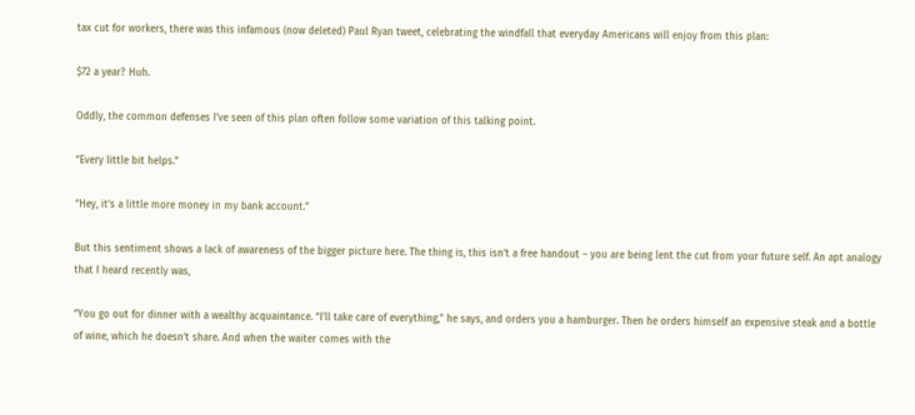tax cut for workers, there was this infamous (now deleted) Paul Ryan tweet, celebrating the windfall that everyday Americans will enjoy from this plan:

$72 a year? Huh.

Oddly, the common defenses I’ve seen of this plan often follow some variation of this talking point.

“Every little bit helps.”

“Hey, it’s a little more money in my bank account.”

But this sentiment shows a lack of awareness of the bigger picture here. The thing is, this isn’t a free handout – you are being lent the cut from your future self. An apt analogy that I heard recently was,

“You go out for dinner with a wealthy acquaintance. “I’ll take care of everything,” he says, and orders you a hamburger. Then he orders himself an expensive steak and a bottle of wine, which he doesn’t share. And when the waiter comes with the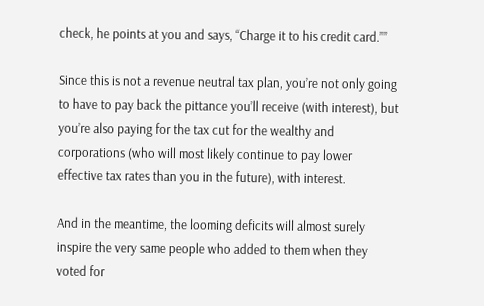check, he points at you and says, “Charge it to his credit card.””

Since this is not a revenue neutral tax plan, you’re not only going to have to pay back the pittance you’ll receive (with interest), but you’re also paying for the tax cut for the wealthy and corporations (who will most likely continue to pay lower effective tax rates than you in the future), with interest.

And in the meantime, the looming deficits will almost surely inspire the very same people who added to them when they voted for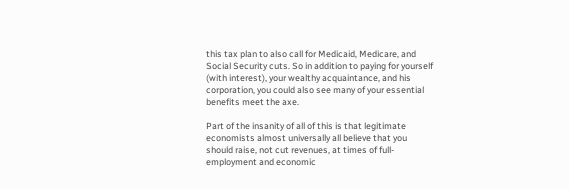this tax plan to also call for Medicaid, Medicare, and Social Security cuts. So in addition to paying for yourself (with interest), your wealthy acquaintance, and his corporation, you could also see many of your essential benefits meet the axe.

Part of the insanity of all of this is that legitimate economists almost universally all believe that you should raise, not cut revenues, at times of full-employment and economic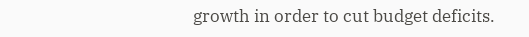growth in order to cut budget deficits.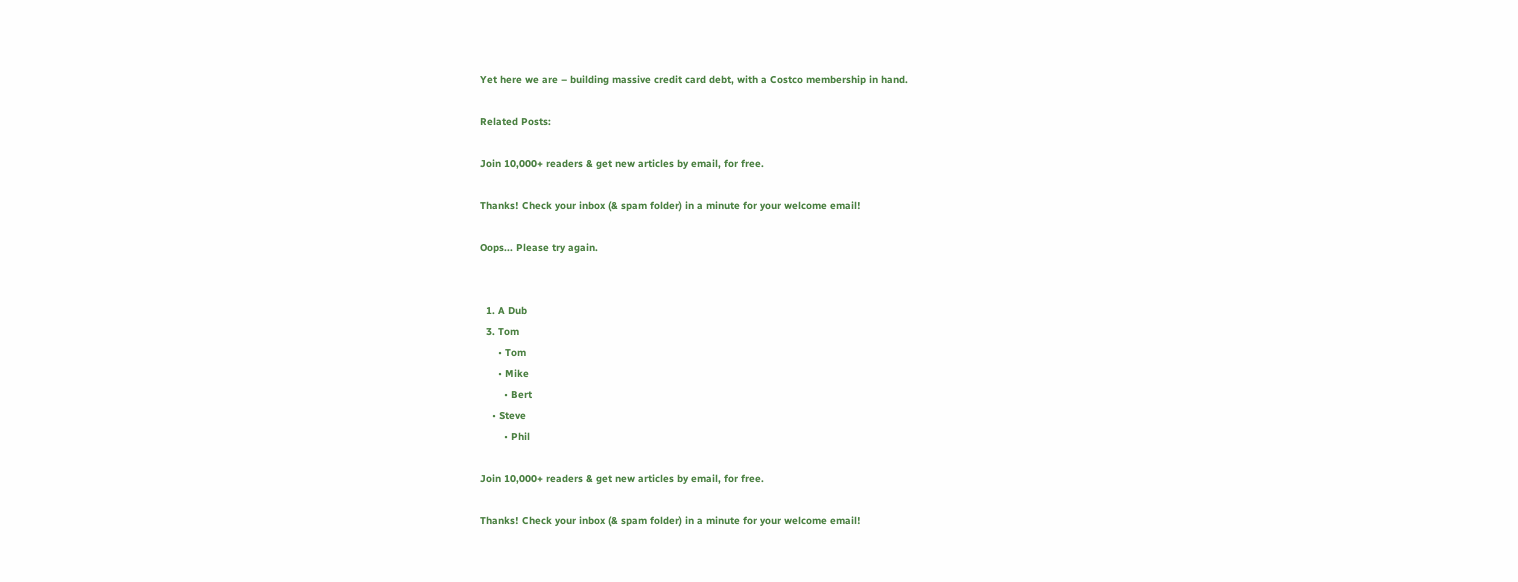Yet here we are – building massive credit card debt, with a Costco membership in hand.

Related Posts:

Join 10,000+ readers & get new articles by email, for free.

Thanks! Check your inbox (& spam folder) in a minute for your welcome email!

Oops... Please try again.


  1. A Dub
  3. Tom
      • Tom
      • Mike
        • Bert
    • Steve
        • Phil

Join 10,000+ readers & get new articles by email, for free.

Thanks! Check your inbox (& spam folder) in a minute for your welcome email!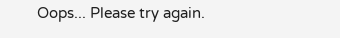Oops... Please try again.